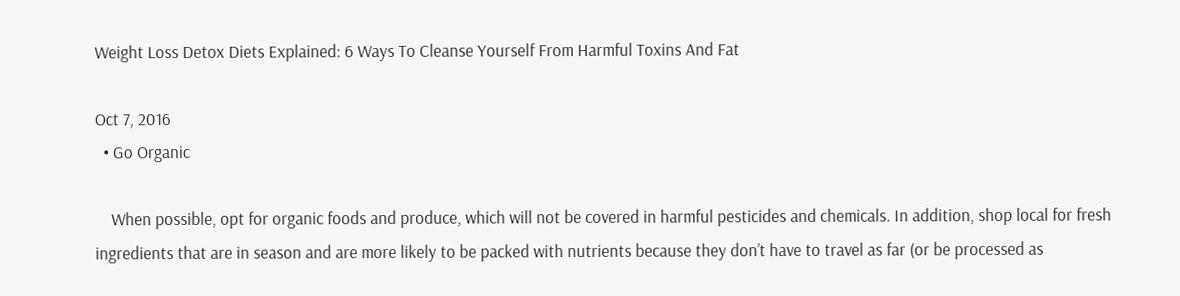Weight Loss Detox Diets Explained: 6 Ways To Cleanse Yourself From Harmful Toxins And Fat

Oct 7, 2016
  • Go Organic

    When possible, opt for organic foods and produce, which will not be covered in harmful pesticides and chemicals. In addition, shop local for fresh ingredients that are in season and are more likely to be packed with nutrients because they don’t have to travel as far (or be processed as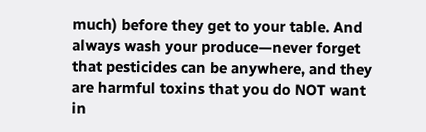much) before they get to your table. And always wash your produce—never forget that pesticides can be anywhere, and they are harmful toxins that you do NOT want in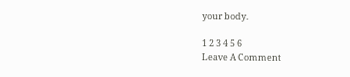your body.

1 2 3 4 5 6
Leave A Comment